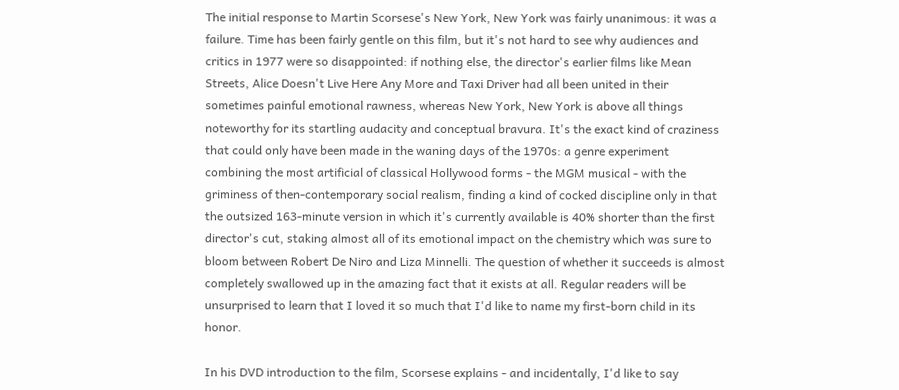The initial response to Martin Scorsese's New York, New York was fairly unanimous: it was a failure. Time has been fairly gentle on this film, but it's not hard to see why audiences and critics in 1977 were so disappointed: if nothing else, the director's earlier films like Mean Streets, Alice Doesn't Live Here Any More and Taxi Driver had all been united in their sometimes painful emotional rawness, whereas New York, New York is above all things noteworthy for its startling audacity and conceptual bravura. It's the exact kind of craziness that could only have been made in the waning days of the 1970s: a genre experiment combining the most artificial of classical Hollywood forms - the MGM musical - with the griminess of then-contemporary social realism, finding a kind of cocked discipline only in that the outsized 163-minute version in which it's currently available is 40% shorter than the first director's cut, staking almost all of its emotional impact on the chemistry which was sure to bloom between Robert De Niro and Liza Minnelli. The question of whether it succeeds is almost completely swallowed up in the amazing fact that it exists at all. Regular readers will be unsurprised to learn that I loved it so much that I'd like to name my first-born child in its honor.

In his DVD introduction to the film, Scorsese explains - and incidentally, I'd like to say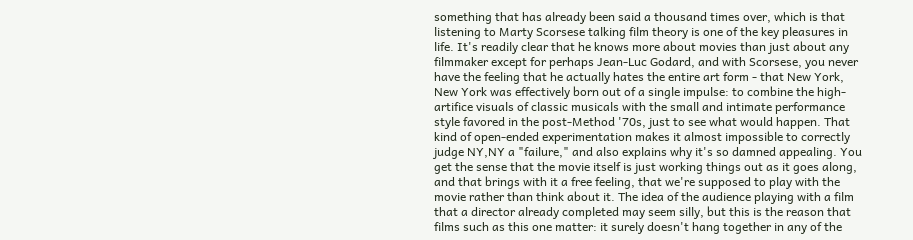something that has already been said a thousand times over, which is that listening to Marty Scorsese talking film theory is one of the key pleasures in life. It's readily clear that he knows more about movies than just about any filmmaker except for perhaps Jean-Luc Godard, and with Scorsese, you never have the feeling that he actually hates the entire art form - that New York, New York was effectively born out of a single impulse: to combine the high-artifice visuals of classic musicals with the small and intimate performance style favored in the post-Method '70s, just to see what would happen. That kind of open-ended experimentation makes it almost impossible to correctly judge NY,NY a "failure," and also explains why it's so damned appealing. You get the sense that the movie itself is just working things out as it goes along, and that brings with it a free feeling, that we're supposed to play with the movie rather than think about it. The idea of the audience playing with a film that a director already completed may seem silly, but this is the reason that films such as this one matter: it surely doesn't hang together in any of the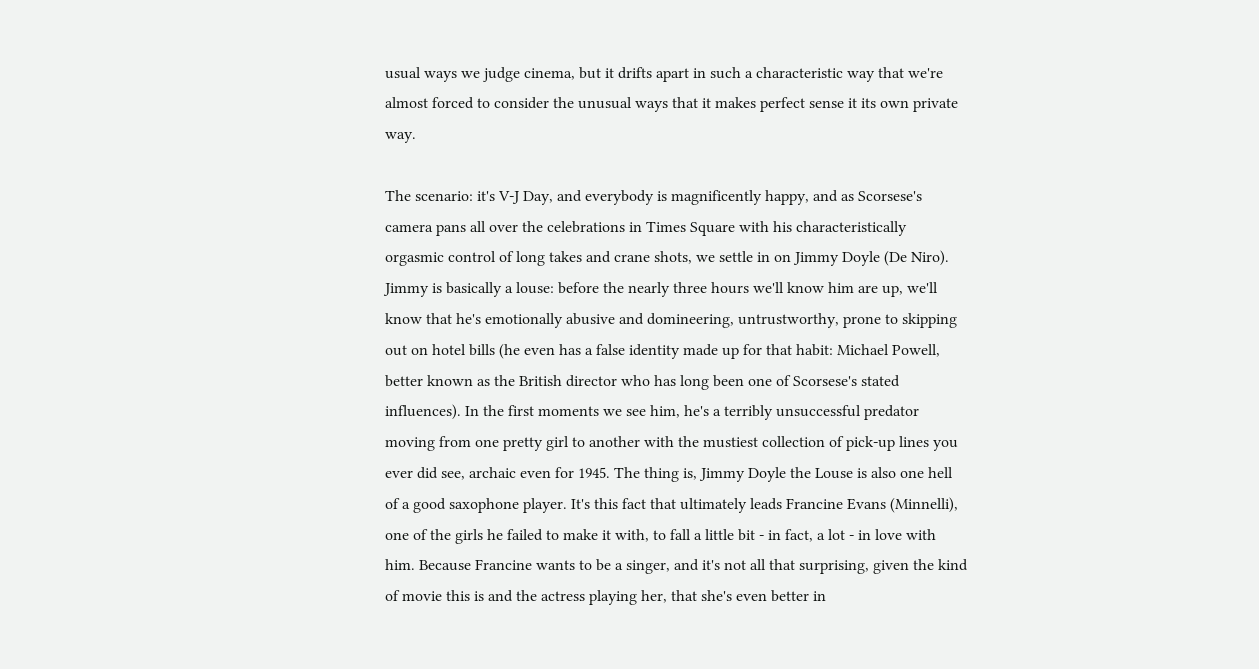usual ways we judge cinema, but it drifts apart in such a characteristic way that we're almost forced to consider the unusual ways that it makes perfect sense it its own private way.

The scenario: it's V-J Day, and everybody is magnificently happy, and as Scorsese's camera pans all over the celebrations in Times Square with his characteristically orgasmic control of long takes and crane shots, we settle in on Jimmy Doyle (De Niro). Jimmy is basically a louse: before the nearly three hours we'll know him are up, we'll know that he's emotionally abusive and domineering, untrustworthy, prone to skipping out on hotel bills (he even has a false identity made up for that habit: Michael Powell, better known as the British director who has long been one of Scorsese's stated influences). In the first moments we see him, he's a terribly unsuccessful predator moving from one pretty girl to another with the mustiest collection of pick-up lines you ever did see, archaic even for 1945. The thing is, Jimmy Doyle the Louse is also one hell of a good saxophone player. It's this fact that ultimately leads Francine Evans (Minnelli), one of the girls he failed to make it with, to fall a little bit - in fact, a lot - in love with him. Because Francine wants to be a singer, and it's not all that surprising, given the kind of movie this is and the actress playing her, that she's even better in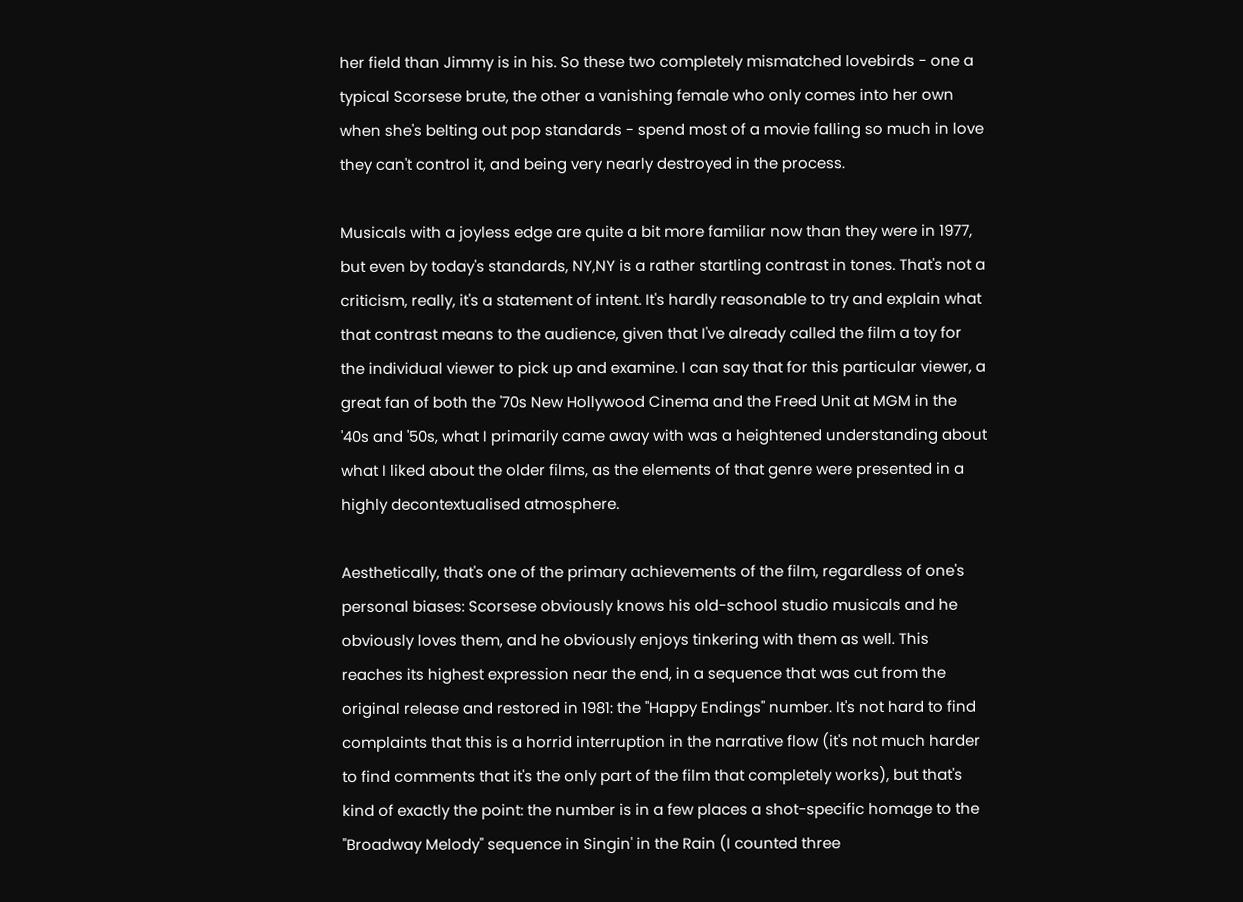her field than Jimmy is in his. So these two completely mismatched lovebirds - one a typical Scorsese brute, the other a vanishing female who only comes into her own when she's belting out pop standards - spend most of a movie falling so much in love they can't control it, and being very nearly destroyed in the process.

Musicals with a joyless edge are quite a bit more familiar now than they were in 1977, but even by today's standards, NY,NY is a rather startling contrast in tones. That's not a criticism, really, it's a statement of intent. It's hardly reasonable to try and explain what that contrast means to the audience, given that I've already called the film a toy for the individual viewer to pick up and examine. I can say that for this particular viewer, a great fan of both the '70s New Hollywood Cinema and the Freed Unit at MGM in the '40s and '50s, what I primarily came away with was a heightened understanding about what I liked about the older films, as the elements of that genre were presented in a highly decontextualised atmosphere.

Aesthetically, that's one of the primary achievements of the film, regardless of one's personal biases: Scorsese obviously knows his old-school studio musicals and he obviously loves them, and he obviously enjoys tinkering with them as well. This reaches its highest expression near the end, in a sequence that was cut from the original release and restored in 1981: the "Happy Endings" number. It's not hard to find complaints that this is a horrid interruption in the narrative flow (it's not much harder to find comments that it's the only part of the film that completely works), but that's kind of exactly the point: the number is in a few places a shot-specific homage to the "Broadway Melody" sequence in Singin' in the Rain (I counted three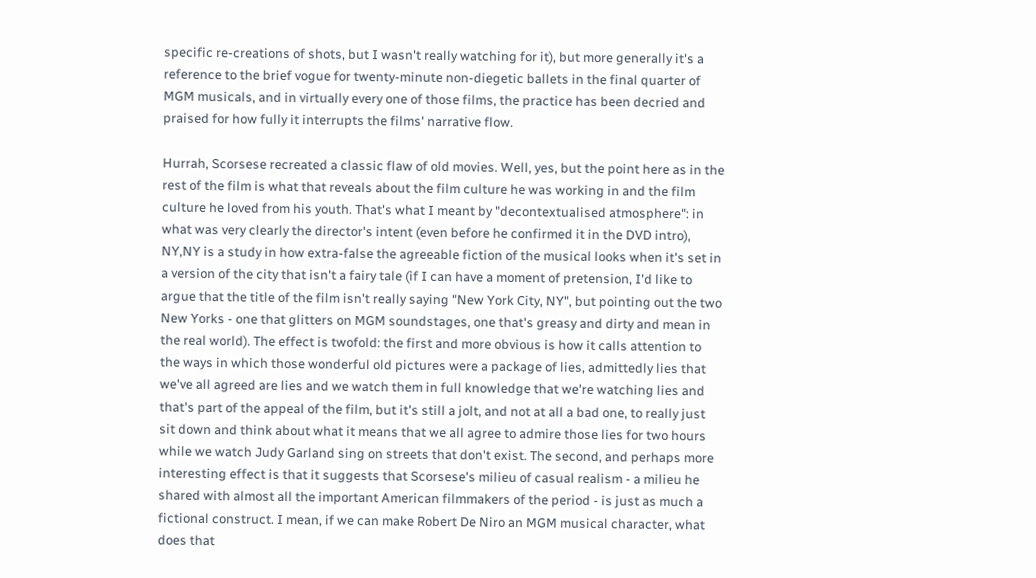specific re-creations of shots, but I wasn't really watching for it), but more generally it's a reference to the brief vogue for twenty-minute non-diegetic ballets in the final quarter of MGM musicals, and in virtually every one of those films, the practice has been decried and praised for how fully it interrupts the films' narrative flow.

Hurrah, Scorsese recreated a classic flaw of old movies. Well, yes, but the point here as in the rest of the film is what that reveals about the film culture he was working in and the film culture he loved from his youth. That's what I meant by "decontextualised atmosphere": in what was very clearly the director's intent (even before he confirmed it in the DVD intro), NY,NY is a study in how extra-false the agreeable fiction of the musical looks when it's set in a version of the city that isn't a fairy tale (if I can have a moment of pretension, I'd like to argue that the title of the film isn't really saying "New York City, NY", but pointing out the two New Yorks - one that glitters on MGM soundstages, one that's greasy and dirty and mean in the real world). The effect is twofold: the first and more obvious is how it calls attention to the ways in which those wonderful old pictures were a package of lies, admittedly lies that we've all agreed are lies and we watch them in full knowledge that we're watching lies and that's part of the appeal of the film, but it's still a jolt, and not at all a bad one, to really just sit down and think about what it means that we all agree to admire those lies for two hours while we watch Judy Garland sing on streets that don't exist. The second, and perhaps more interesting effect is that it suggests that Scorsese's milieu of casual realism - a milieu he shared with almost all the important American filmmakers of the period - is just as much a fictional construct. I mean, if we can make Robert De Niro an MGM musical character, what does that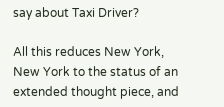say about Taxi Driver?

All this reduces New York, New York to the status of an extended thought piece, and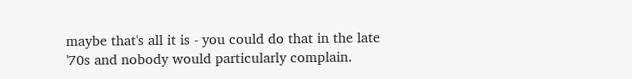maybe that's all it is - you could do that in the late '70s and nobody would particularly complain.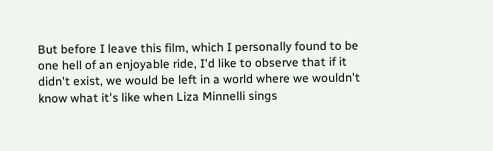But before I leave this film, which I personally found to be one hell of an enjoyable ride, I'd like to observe that if it didn't exist, we would be left in a world where we wouldn't know what it's like when Liza Minnelli sings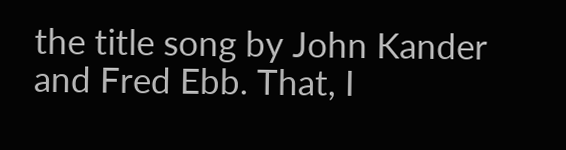the title song by John Kander and Fred Ebb. That, I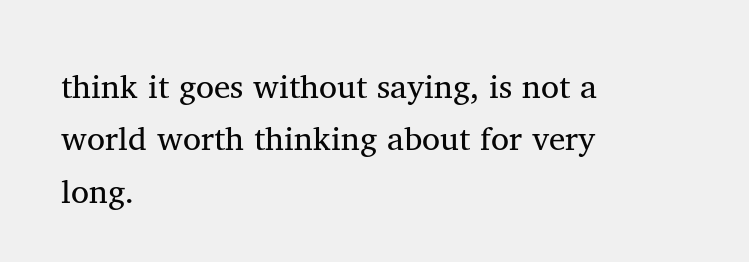think it goes without saying, is not a world worth thinking about for very long.